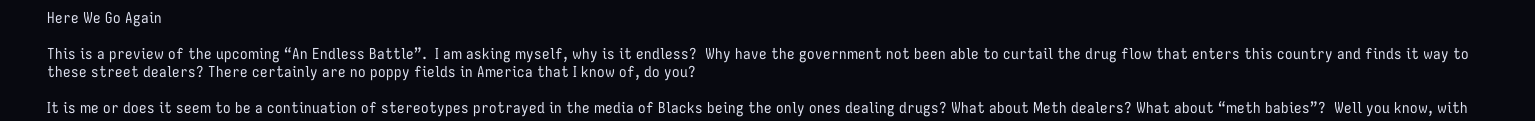Here We Go Again

This is a preview of the upcoming “An Endless Battle”.  I am asking myself, why is it endless?  Why have the government not been able to curtail the drug flow that enters this country and finds it way to these street dealers? There certainly are no poppy fields in America that I know of, do you?

It is me or does it seem to be a continuation of stereotypes protrayed in the media of Blacks being the only ones dealing drugs? What about Meth dealers? What about “meth babies”?  Well you know, with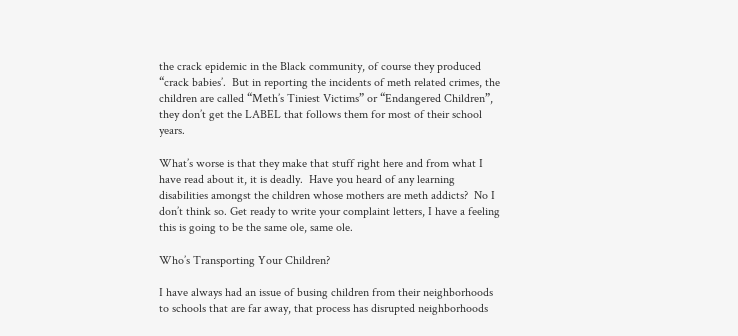the crack epidemic in the Black community, of course they produced “crack babies’.  But in reporting the incidents of meth related crimes, the children are called “Meth’s Tiniest Victims” or “Endangered Children”, they don’t get the LABEL that follows them for most of their school years.

What’s worse is that they make that stuff right here and from what I have read about it, it is deadly.  Have you heard of any learning disabilities amongst the children whose mothers are meth addicts?  No I don’t think so. Get ready to write your complaint letters, I have a feeling this is going to be the same ole, same ole.

Who’s Transporting Your Children?

I have always had an issue of busing children from their neighborhoods to schools that are far away, that process has disrupted neighborhoods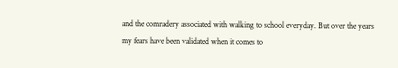and the comradery associated with walking to school everyday. But over the years my fears have been validated when it comes to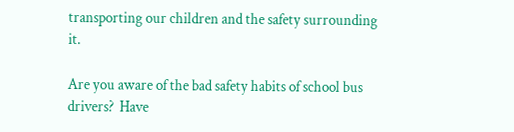transporting our children and the safety surrounding it.

Are you aware of the bad safety habits of school bus drivers?  Have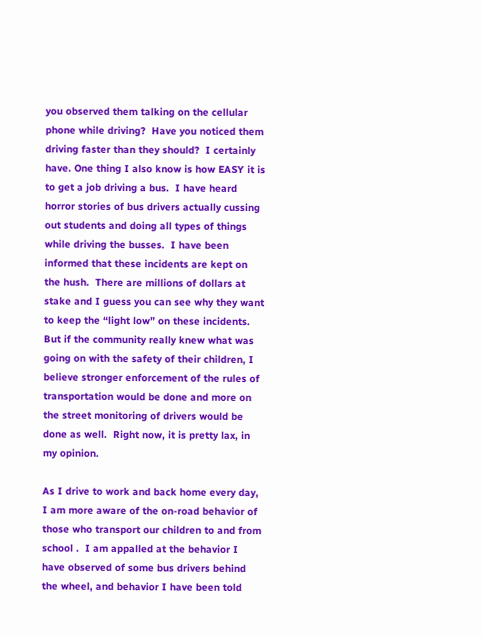you observed them talking on the cellular phone while driving?  Have you noticed them driving faster than they should?  I certainly have. One thing I also know is how EASY it is to get a job driving a bus.  I have heard horror stories of bus drivers actually cussing out students and doing all types of things while driving the busses.  I have been informed that these incidents are kept on the hush.  There are millions of dollars at stake and I guess you can see why they want to keep the “light low” on these incidents. But if the community really knew what was going on with the safety of their children, I believe stronger enforcement of the rules of transportation would be done and more on the street monitoring of drivers would be done as well.  Right now, it is pretty lax, in my opinion.

As I drive to work and back home every day, I am more aware of the on-road behavior of those who transport our children to and from school .  I am appalled at the behavior I have observed of some bus drivers behind the wheel, and behavior I have been told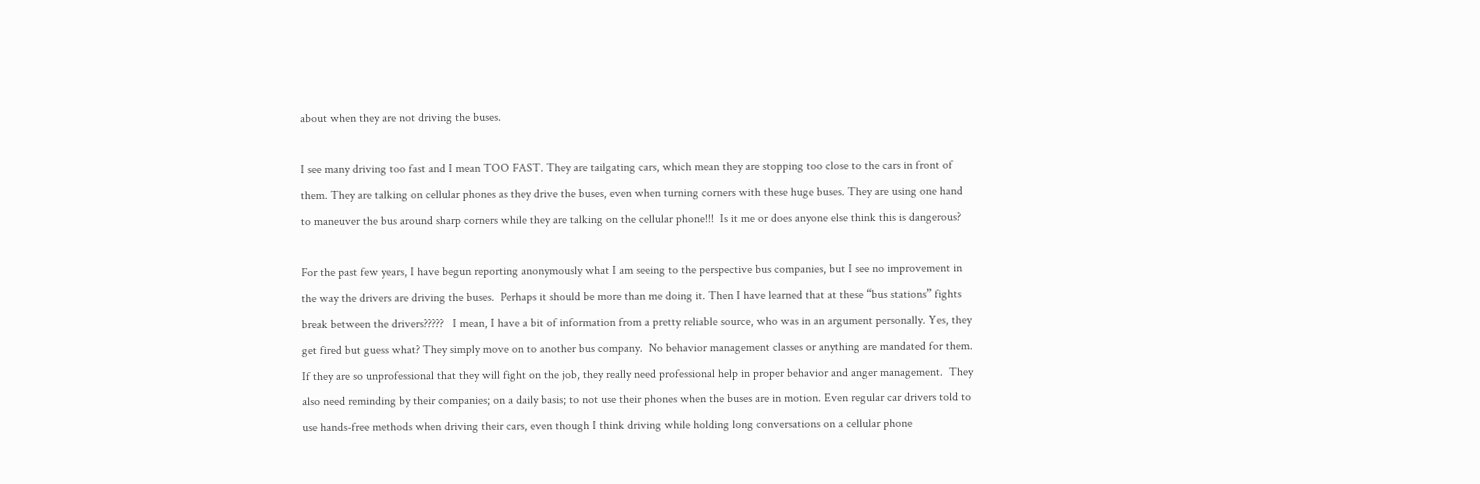about when they are not driving the buses.

I see many driving too fast and I mean TOO FAST. They are tailgating cars, which mean they are stopping too close to the cars in front of them. They are talking on cellular phones as they drive the buses, even when turning corners with these huge buses. They are using one hand to maneuver the bus around sharp corners while they are talking on the cellular phone!!!  Is it me or does anyone else think this is dangerous?

For the past few years, I have begun reporting anonymously what I am seeing to the perspective bus companies, but I see no improvement in the way the drivers are driving the buses.  Perhaps it should be more than me doing it. Then I have learned that at these “bus stations” fights break between the drivers?????   I mean, I have a bit of information from a pretty reliable source, who was in an argument personally. Yes, they get fired but guess what? They simply move on to another bus company.  No behavior management classes or anything are mandated for them.  If they are so unprofessional that they will fight on the job, they really need professional help in proper behavior and anger management.  They also need reminding by their companies; on a daily basis; to not use their phones when the buses are in motion. Even regular car drivers told to use hands-free methods when driving their cars, even though I think driving while holding long conversations on a cellular phone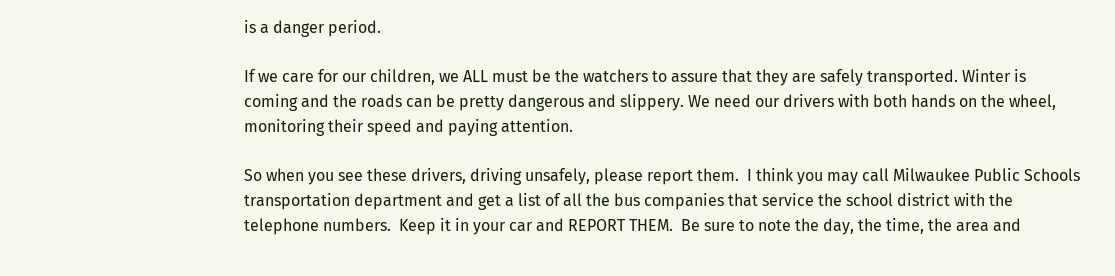is a danger period.

If we care for our children, we ALL must be the watchers to assure that they are safely transported. Winter is coming and the roads can be pretty dangerous and slippery. We need our drivers with both hands on the wheel, monitoring their speed and paying attention.

So when you see these drivers, driving unsafely, please report them.  I think you may call Milwaukee Public Schools transportation department and get a list of all the bus companies that service the school district with the telephone numbers.  Keep it in your car and REPORT THEM.  Be sure to note the day, the time, the area and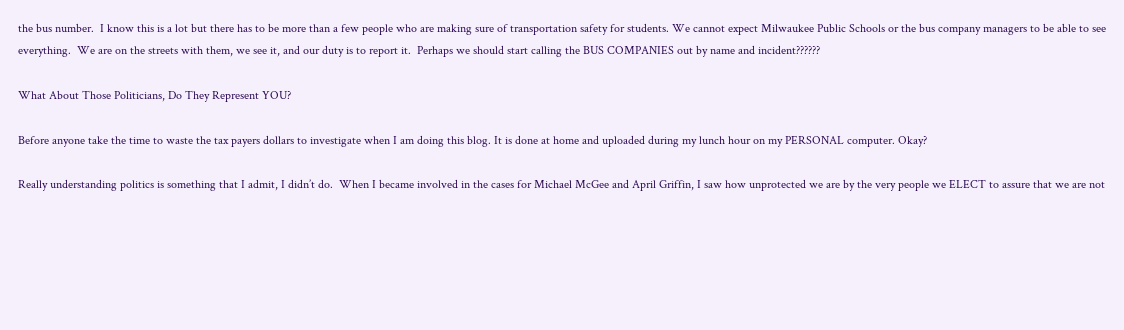the bus number.  I know this is a lot but there has to be more than a few people who are making sure of transportation safety for students. We cannot expect Milwaukee Public Schools or the bus company managers to be able to see everything.  We are on the streets with them, we see it, and our duty is to report it.  Perhaps we should start calling the BUS COMPANIES out by name and incident??????

What About Those Politicians, Do They Represent YOU?

Before anyone take the time to waste the tax payers dollars to investigate when I am doing this blog. It is done at home and uploaded during my lunch hour on my PERSONAL computer. Okay?

Really understanding politics is something that I admit, I didn’t do.  When I became involved in the cases for Michael McGee and April Griffin, I saw how unprotected we are by the very people we ELECT to assure that we are not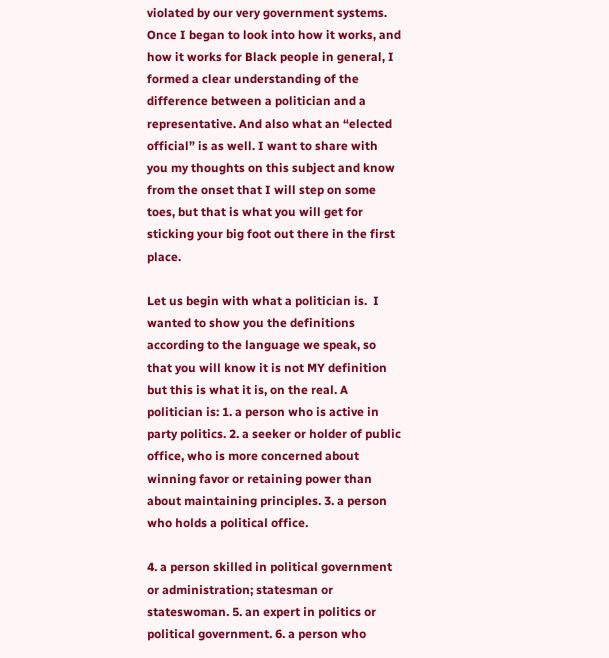violated by our very government systems. Once I began to look into how it works, and how it works for Black people in general, I formed a clear understanding of the difference between a politician and a representative. And also what an “elected official” is as well. I want to share with you my thoughts on this subject and know from the onset that I will step on some toes, but that is what you will get for sticking your big foot out there in the first place.

Let us begin with what a politician is.  I wanted to show you the definitions according to the language we speak, so that you will know it is not MY definition but this is what it is, on the real. A politician is: 1. a person who is active in party politics. 2. a seeker or holder of public office, who is more concerned about winning favor or retaining power than about maintaining principles. 3. a person who holds a political office.

4. a person skilled in political government or administration; statesman or stateswoman. 5. an expert in politics or political government. 6. a person who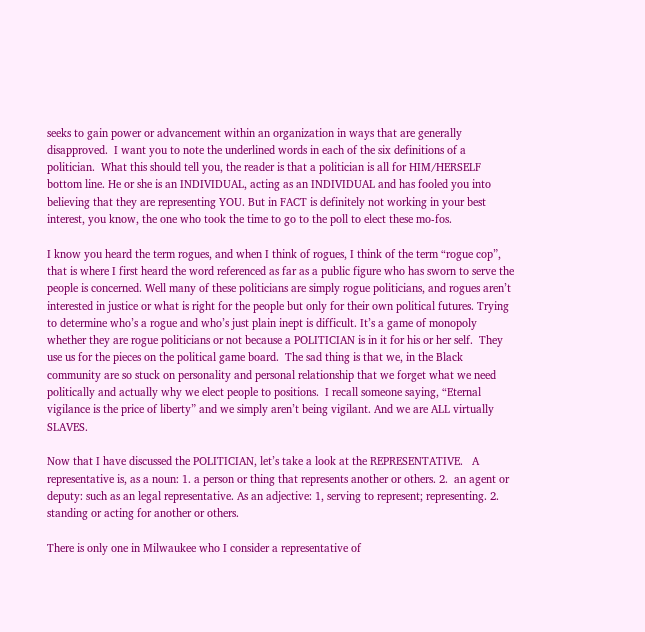seeks to gain power or advancement within an organization in ways that are generally disapproved.  I want you to note the underlined words in each of the six definitions of a politician.  What this should tell you, the reader is that a politician is all for HIM/HERSELF bottom line. He or she is an INDIVIDUAL, acting as an INDIVIDUAL and has fooled you into believing that they are representing YOU. But in FACT is definitely not working in your best interest, you know, the one who took the time to go to the poll to elect these mo-fos.

I know you heard the term rogues, and when I think of rogues, I think of the term “rogue cop”, that is where I first heard the word referenced as far as a public figure who has sworn to serve the people is concerned. Well many of these politicians are simply rogue politicians, and rogues aren’t interested in justice or what is right for the people but only for their own political futures. Trying to determine who’s a rogue and who’s just plain inept is difficult. It’s a game of monopoly whether they are rogue politicians or not because a POLITICIAN is in it for his or her self.  They use us for the pieces on the political game board.  The sad thing is that we, in the Black community are so stuck on personality and personal relationship that we forget what we need politically and actually why we elect people to positions.  I recall someone saying, “Eternal vigilance is the price of liberty” and we simply aren’t being vigilant. And we are ALL virtually SLAVES.

Now that I have discussed the POLITICIAN, let’s take a look at the REPRESENTATIVE.   A representative is, as a noun: 1. a person or thing that represents another or others. 2.  an agent or deputy: such as an legal representative. As an adjective: 1, serving to represent; representing. 2. standing or acting for another or others.

There is only one in Milwaukee who I consider a representative of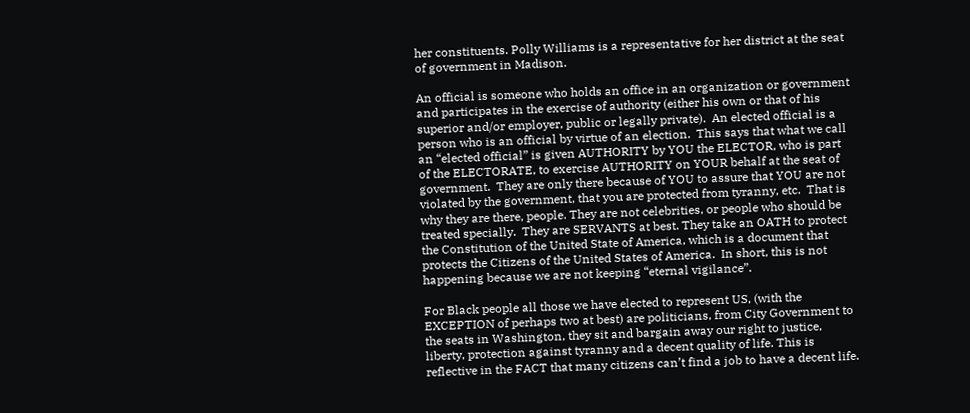her constituents. Polly Williams is a representative for her district at the seat of government in Madison.

An official is someone who holds an office in an organization or government and participates in the exercise of authority (either his own or that of his superior and/or employer, public or legally private).  An elected official is a person who is an official by virtue of an election.  This says that what we call an “elected official” is given AUTHORITY by YOU the ELECTOR, who is part of the ELECTORATE, to exercise AUTHORITY on YOUR behalf at the seat of government.  They are only there because of YOU to assure that YOU are not violated by the government, that you are protected from tyranny, etc.  That is why they are there, people. They are not celebrities, or people who should be treated specially.  They are SERVANTS at best. They take an OATH to protect the Constitution of the United State of America, which is a document that protects the Citizens of the United States of America.  In short, this is not happening because we are not keeping “eternal vigilance”.

For Black people all those we have elected to represent US, (with the EXCEPTION of perhaps two at best) are politicians, from City Government to the seats in Washington, they sit and bargain away our right to justice, liberty, protection against tyranny and a decent quality of life. This is reflective in the FACT that many citizens can’t find a job to have a decent life.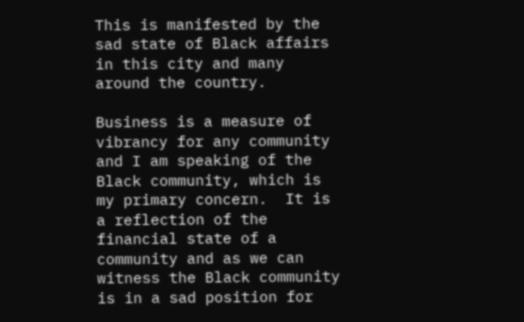This is manifested by the sad state of Black affairs in this city and many around the country.

Business is a measure of vibrancy for any community and I am speaking of the Black community, which is my primary concern.  It is a reflection of the financial state of a community and as we can witness the Black community is in a sad position for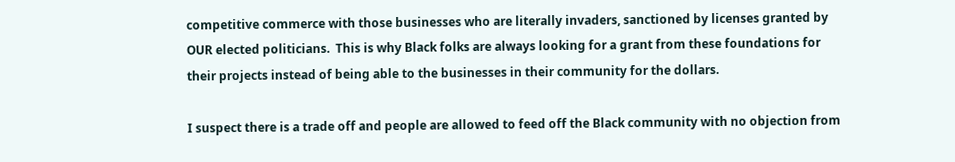competitive commerce with those businesses who are literally invaders, sanctioned by licenses granted by OUR elected politicians.  This is why Black folks are always looking for a grant from these foundations for their projects instead of being able to the businesses in their community for the dollars.

I suspect there is a trade off and people are allowed to feed off the Black community with no objection from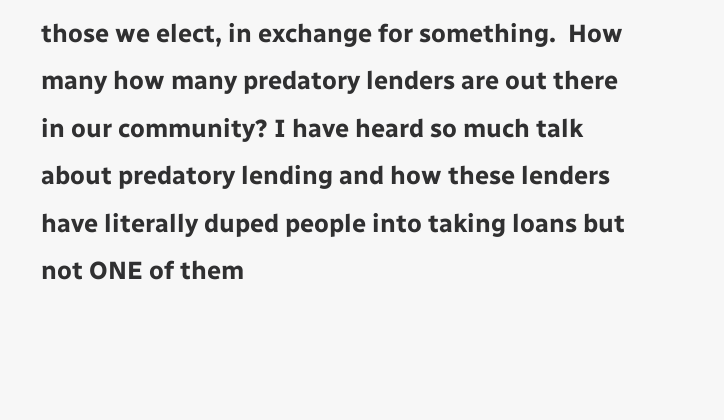those we elect, in exchange for something.  How many how many predatory lenders are out there in our community? I have heard so much talk about predatory lending and how these lenders have literally duped people into taking loans but not ONE of them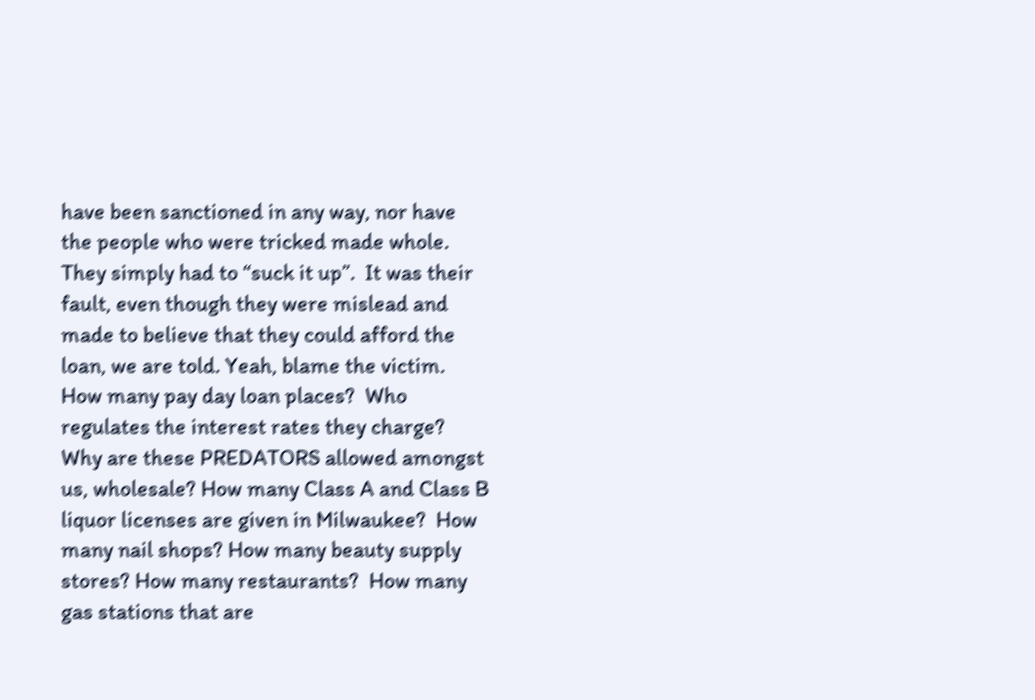have been sanctioned in any way, nor have the people who were tricked made whole. They simply had to “suck it up”.  It was their fault, even though they were mislead and made to believe that they could afford the loan, we are told. Yeah, blame the victim.  How many pay day loan places?  Who regulates the interest rates they charge? Why are these PREDATORS allowed amongst us, wholesale? How many Class A and Class B liquor licenses are given in Milwaukee?  How many nail shops? How many beauty supply stores? How many restaurants?  How many gas stations that are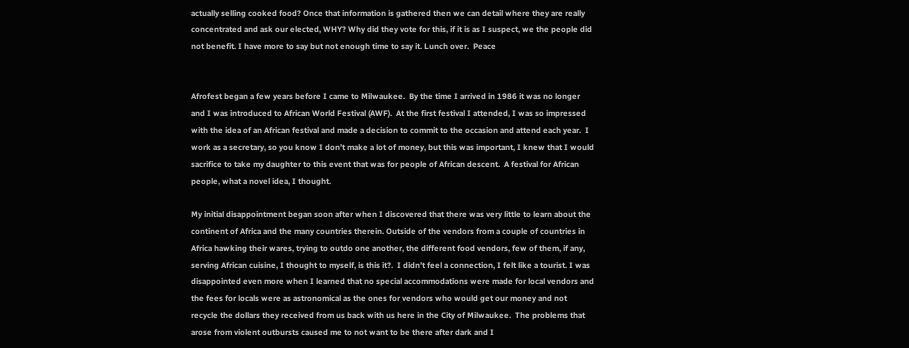actually selling cooked food? Once that information is gathered then we can detail where they are really concentrated and ask our elected, WHY? Why did they vote for this, if it is as I suspect, we the people did not benefit. I have more to say but not enough time to say it. Lunch over.  Peace


Afrofest began a few years before I came to Milwaukee.  By the time I arrived in 1986 it was no longer and I was introduced to African World Festival (AWF).  At the first festival I attended, I was so impressed with the idea of an African festival and made a decision to commit to the occasion and attend each year.  I work as a secretary, so you know I don’t make a lot of money, but this was important, I knew that I would sacrifice to take my daughter to this event that was for people of African descent.  A festival for African people, what a novel idea, I thought.

My initial disappointment began soon after when I discovered that there was very little to learn about the continent of Africa and the many countries therein. Outside of the vendors from a couple of countries in Africa hawking their wares, trying to outdo one another, the different food vendors, few of them, if any, serving African cuisine, I thought to myself, is this it?.  I didn’t feel a connection, I felt like a tourist. I was disappointed even more when I learned that no special accommodations were made for local vendors and the fees for locals were as astronomical as the ones for vendors who would get our money and not recycle the dollars they received from us back with us here in the City of Milwaukee.  The problems that arose from violent outbursts caused me to not want to be there after dark and I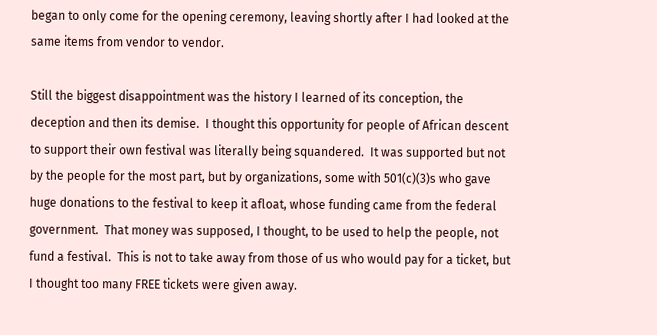began to only come for the opening ceremony, leaving shortly after I had looked at the same items from vendor to vendor.

Still the biggest disappointment was the history I learned of its conception, the deception and then its demise.  I thought this opportunity for people of African descent to support their own festival was literally being squandered.  It was supported but not by the people for the most part, but by organizations, some with 501(c)(3)s who gave huge donations to the festival to keep it afloat, whose funding came from the federal government.  That money was supposed, I thought, to be used to help the people, not fund a festival.  This is not to take away from those of us who would pay for a ticket, but I thought too many FREE tickets were given away.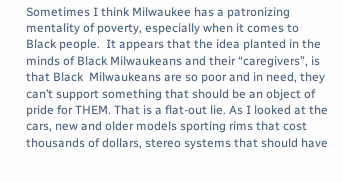Sometimes I think Milwaukee has a patronizing mentality of poverty, especially when it comes to Black people.  It appears that the idea planted in the minds of Black Milwaukeans and their “caregivers”, is that Black  Milwaukeans are so poor and in need, they can’t support something that should be an object of pride for THEM. That is a flat-out lie. As I looked at the cars, new and older models sporting rims that cost thousands of dollars, stereo systems that should have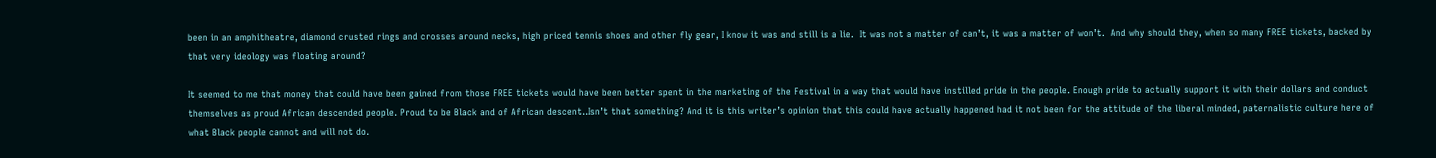been in an amphitheatre, diamond crusted rings and crosses around necks, high priced tennis shoes and other fly gear, I know it was and still is a lie.  It was not a matter of can’t, it was a matter of won’t.  And why should they, when so many FREE tickets, backed by that very ideology was floating around?

It seemed to me that money that could have been gained from those FREE tickets would have been better spent in the marketing of the Festival in a way that would have instilled pride in the people. Enough pride to actually support it with their dollars and conduct themselves as proud African descended people. Proud to be Black and of African descent..Isn’t that something? And it is this writer’s opinion that this could have actually happened had it not been for the attitude of the liberal minded, paternalistic culture here of what Black people cannot and will not do.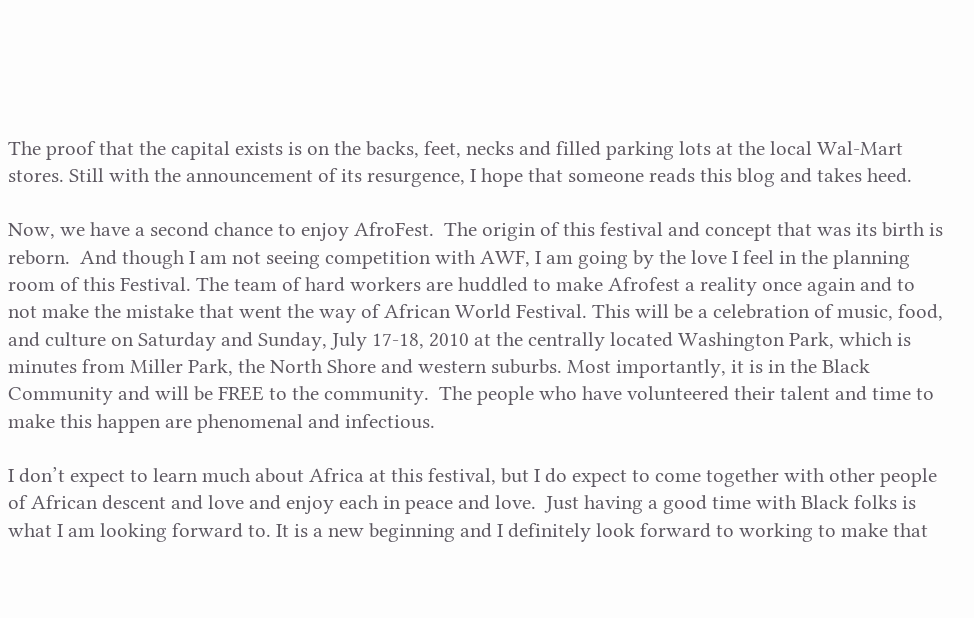The proof that the capital exists is on the backs, feet, necks and filled parking lots at the local Wal-Mart stores. Still with the announcement of its resurgence, I hope that someone reads this blog and takes heed.

Now, we have a second chance to enjoy AfroFest.  The origin of this festival and concept that was its birth is reborn.  And though I am not seeing competition with AWF, I am going by the love I feel in the planning room of this Festival. The team of hard workers are huddled to make Afrofest a reality once again and to not make the mistake that went the way of African World Festival. This will be a celebration of music, food, and culture on Saturday and Sunday, July 17-18, 2010 at the centrally located Washington Park, which is minutes from Miller Park, the North Shore and western suburbs. Most importantly, it is in the Black Community and will be FREE to the community.  The people who have volunteered their talent and time to make this happen are phenomenal and infectious.

I don’t expect to learn much about Africa at this festival, but I do expect to come together with other people of African descent and love and enjoy each in peace and love.  Just having a good time with Black folks is what I am looking forward to. It is a new beginning and I definitely look forward to working to make that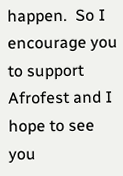happen.  So I encourage you to support Afrofest and I hope to see you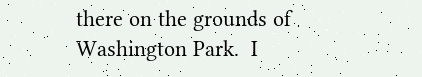there on the grounds of Washington Park.  I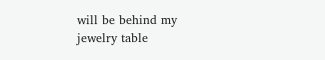will be behind my jewelry table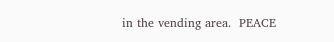in the vending area.  PEACE